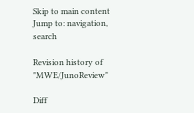Skip to main content
Jump to: navigation, search

Revision history of "MWE/JunoReview"

Diff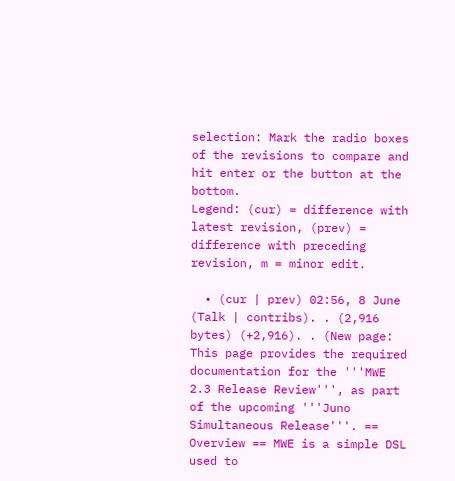selection: Mark the radio boxes of the revisions to compare and hit enter or the button at the bottom.
Legend: (cur) = difference with latest revision, (prev) = difference with preceding revision, m = minor edit.

  • (cur | prev) 02:56, 8 June (Talk | contribs). . (2,916 bytes) (+2,916). . (New page: This page provides the required documentation for the '''MWE 2.3 Release Review''', as part of the upcoming '''Juno Simultaneous Release'''. == Overview == MWE is a simple DSL used to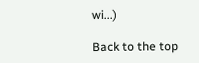wi...)

Back to the top